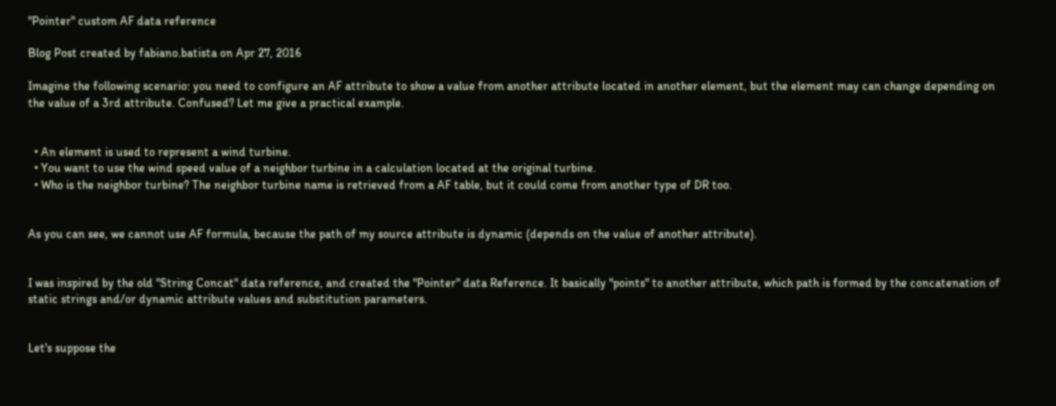"Pointer" custom AF data reference

Blog Post created by fabiano.batista on Apr 27, 2016

Imagine the following scenario: you need to configure an AF attribute to show a value from another attribute located in another element, but the element may can change depending on the value of a 3rd attribute. Confused? Let me give a practical example.


  • An element is used to represent a wind turbine.
  • You want to use the wind speed value of a neighbor turbine in a calculation located at the original turbine.
  • Who is the neighbor turbine? The neighbor turbine name is retrieved from a AF table, but it could come from another type of DR too.


As you can see, we cannot use AF formula, because the path of my source attribute is dynamic (depends on the value of another attribute).


I was inspired by the old "String Concat" data reference, and created the "Pointer" data Reference. It basically "points" to another attribute, which path is formed by the concatenation of static strings and/or dynamic attribute values and substitution parameters.


Let's suppose the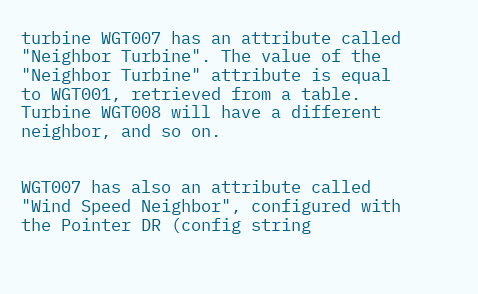turbine WGT007 has an attribute called "Neighbor Turbine". The value of the "Neighbor Turbine" attribute is equal to WGT001, retrieved from a table. Turbine WGT008 will have a different neighbor, and so on.


WGT007 has also an attribute called  "Wind Speed Neighbor", configured with the Pointer DR (config string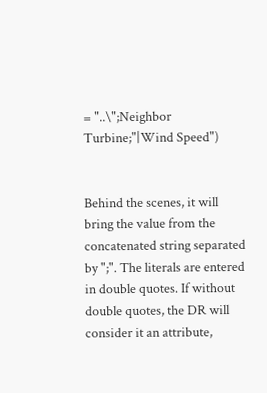= "..\";Neighbor Turbine;"|Wind Speed")


Behind the scenes, it will bring the value from the concatenated string separated by ";". The literals are entered in double quotes. If without double quotes, the DR will consider it an attribute,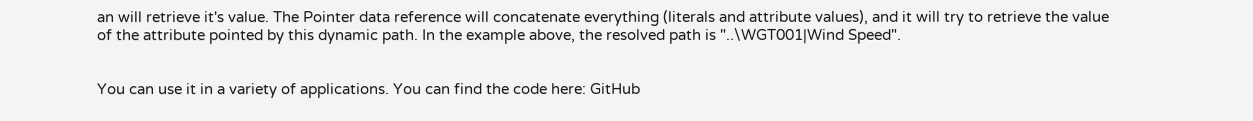an will retrieve it's value. The Pointer data reference will concatenate everything (literals and attribute values), and it will try to retrieve the value of the attribute pointed by this dynamic path. In the example above, the resolved path is "..\WGT001|Wind Speed".


You can use it in a variety of applications. You can find the code here: GitHub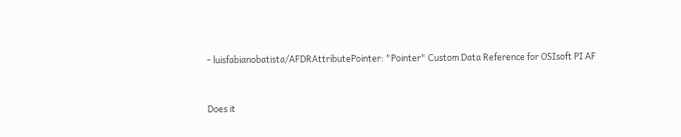- luisfabianobatista/AFDRAttributePointer: "Pointer" Custom Data Reference for OSIsoft PI AF


Does it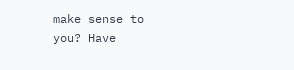make sense to you? Have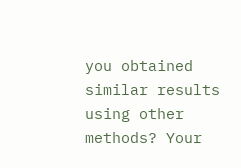you obtained similar results using other methods? Your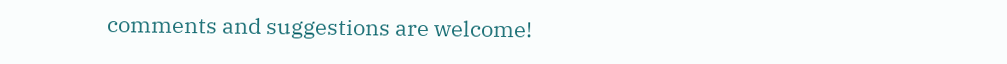comments and suggestions are welcome!